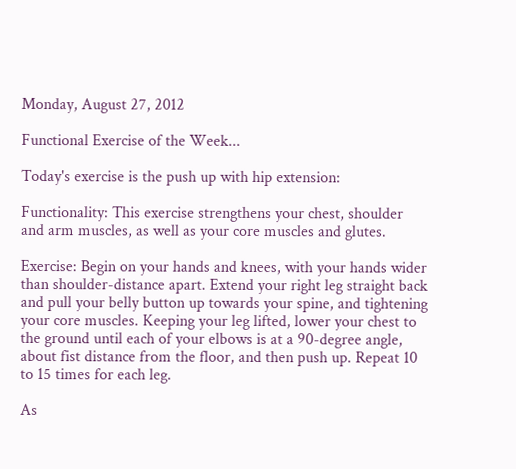Monday, August 27, 2012

Functional Exercise of the Week...

Today's exercise is the push up with hip extension:

Functionality: This exercise strengthens your chest, shoulder and arm muscles, as well as your core muscles and glutes.

Exercise: Begin on your hands and knees, with your hands wider than shoulder-distance apart. Extend your right leg straight back and pull your belly button up towards your spine, and tightening your core muscles. Keeping your leg lifted, lower your chest to the ground until each of your elbows is at a 90-degree angle, about fist distance from the floor, and then push up. Repeat 10 to 15 times for each leg.

As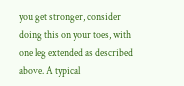you get stronger, consider doing this on your toes, with one leg extended as described above. A typical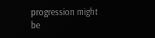progression might be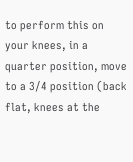to perform this on your knees, in a quarter position, move to a 3/4 position (back flat, knees at the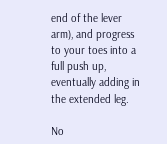end of the lever arm), and progress to your toes into a full push up, eventually adding in the extended leg.

No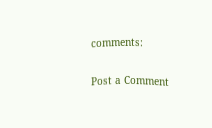comments:

Post a Comment